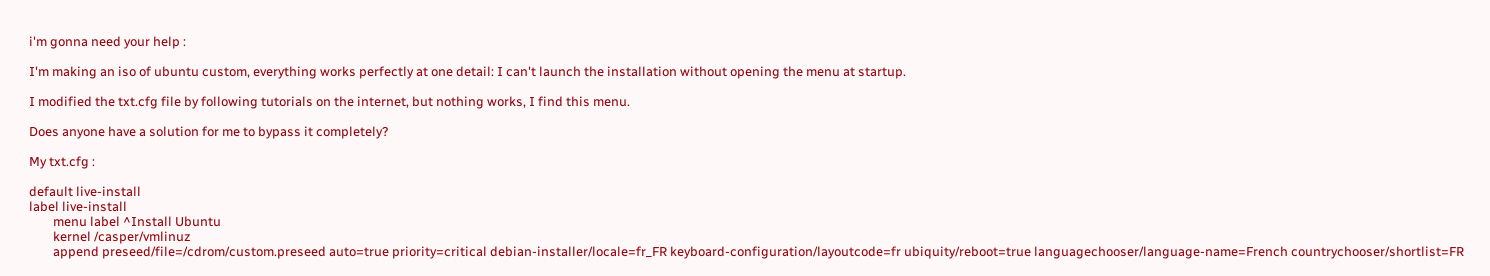i'm gonna need your help :

I'm making an iso of ubuntu custom, everything works perfectly at one detail: I can't launch the installation without opening the menu at startup.

I modified the txt.cfg file by following tutorials on the internet, but nothing works, I find this menu.

Does anyone have a solution for me to bypass it completely?

My txt.cfg :

default live-install
label live-install
        menu label ^Install Ubuntu
        kernel /casper/vmlinuz
        append preseed/file=/cdrom/custom.preseed auto=true priority=critical debian-installer/locale=fr_FR keyboard-configuration/layoutcode=fr ubiquity/reboot=true languagechooser/language-name=French countrychooser/shortlist=FR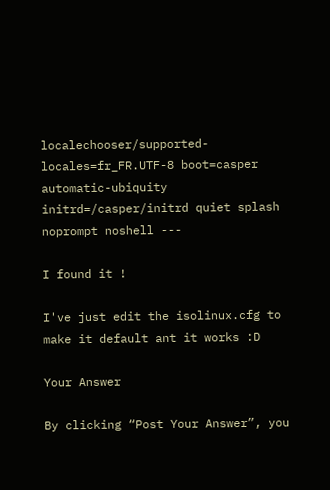localechooser/supported-locales=fr_FR.UTF-8 boot=casper automatic-ubiquity initrd=/casper/initrd quiet splash noprompt noshell ---

I found it !

I've just edit the isolinux.cfg to make it default ant it works :D

Your Answer

By clicking “Post Your Answer”, you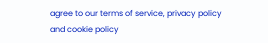agree to our terms of service, privacy policy and cookie policy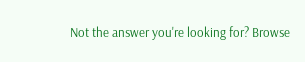Not the answer you're looking for? Browse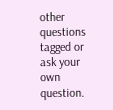other questions tagged or ask your own question.